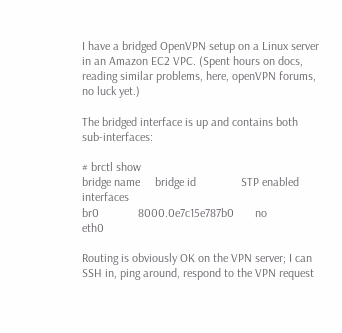I have a bridged OpenVPN setup on a Linux server in an Amazon EC2 VPC. (Spent hours on docs, reading similar problems, here, openVPN forums, no luck yet.)

The bridged interface is up and contains both sub-interfaces:

# brctl show
bridge name     bridge id               STP enabled     interfaces
br0             8000.0e7c15e787b0       no              eth0

Routing is obviously OK on the VPN server; I can SSH in, ping around, respond to the VPN request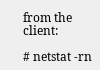from the client:

# netstat -rn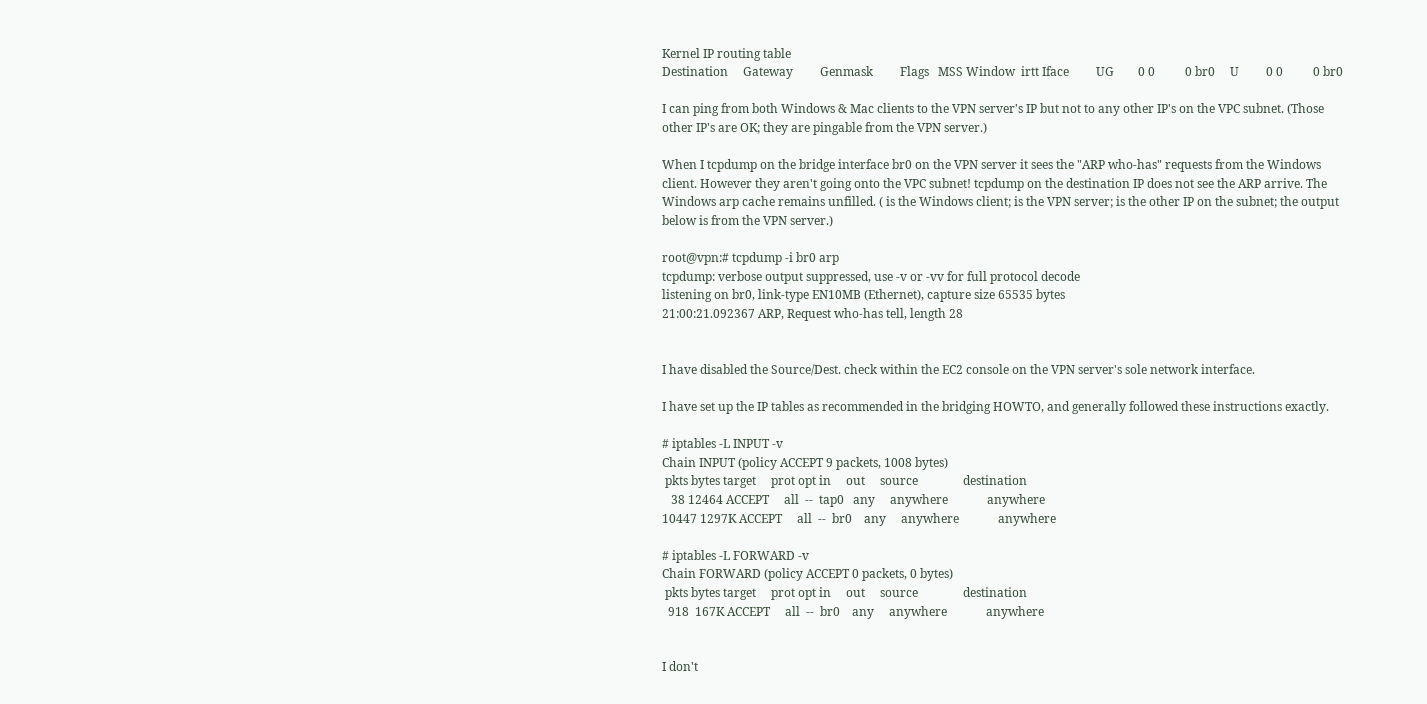Kernel IP routing table
Destination     Gateway         Genmask         Flags   MSS Window  irtt Iface         UG        0 0          0 br0     U         0 0          0 br0

I can ping from both Windows & Mac clients to the VPN server's IP but not to any other IP's on the VPC subnet. (Those other IP's are OK; they are pingable from the VPN server.)

When I tcpdump on the bridge interface br0 on the VPN server it sees the "ARP who-has" requests from the Windows client. However they aren't going onto the VPC subnet! tcpdump on the destination IP does not see the ARP arrive. The Windows arp cache remains unfilled. ( is the Windows client; is the VPN server; is the other IP on the subnet; the output below is from the VPN server.)

root@vpn:# tcpdump -i br0 arp
tcpdump: verbose output suppressed, use -v or -vv for full protocol decode
listening on br0, link-type EN10MB (Ethernet), capture size 65535 bytes
21:00:21.092367 ARP, Request who-has tell, length 28


I have disabled the Source/Dest. check within the EC2 console on the VPN server's sole network interface.

I have set up the IP tables as recommended in the bridging HOWTO, and generally followed these instructions exactly.

# iptables -L INPUT -v
Chain INPUT (policy ACCEPT 9 packets, 1008 bytes)
 pkts bytes target     prot opt in     out     source               destination
   38 12464 ACCEPT     all  --  tap0   any     anywhere             anywhere
10447 1297K ACCEPT     all  --  br0    any     anywhere             anywhere

# iptables -L FORWARD -v
Chain FORWARD (policy ACCEPT 0 packets, 0 bytes)
 pkts bytes target     prot opt in     out     source               destination
  918  167K ACCEPT     all  --  br0    any     anywhere             anywhere


I don't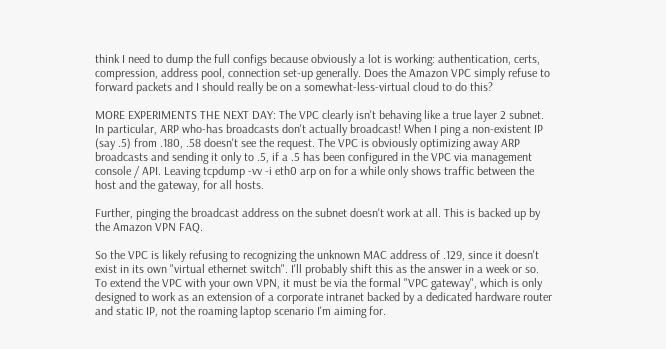think I need to dump the full configs because obviously a lot is working: authentication, certs, compression, address pool, connection set-up generally. Does the Amazon VPC simply refuse to forward packets and I should really be on a somewhat-less-virtual cloud to do this?

MORE EXPERIMENTS THE NEXT DAY: The VPC clearly isn't behaving like a true layer 2 subnet. In particular, ARP who-has broadcasts don't actually broadcast! When I ping a non-existent IP (say .5) from .180, .58 doesn't see the request. The VPC is obviously optimizing away ARP broadcasts and sending it only to .5, if a .5 has been configured in the VPC via management console / API. Leaving tcpdump -vv -i eth0 arp on for a while only shows traffic between the host and the gateway, for all hosts.

Further, pinging the broadcast address on the subnet doesn't work at all. This is backed up by the Amazon VPN FAQ.

So the VPC is likely refusing to recognizing the unknown MAC address of .129, since it doesn't exist in its own "virtual ethernet switch". I'll probably shift this as the answer in a week or so. To extend the VPC with your own VPN, it must be via the formal "VPC gateway", which is only designed to work as an extension of a corporate intranet backed by a dedicated hardware router and static IP, not the roaming laptop scenario I'm aiming for.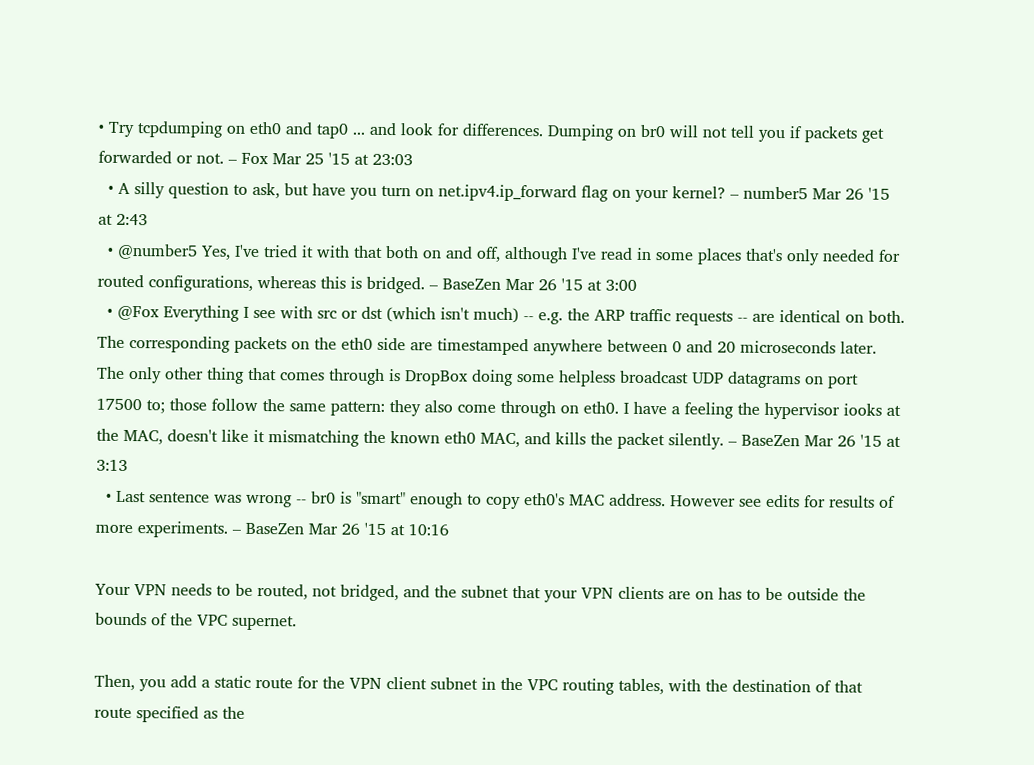• Try tcpdumping on eth0 and tap0 ... and look for differences. Dumping on br0 will not tell you if packets get forwarded or not. – Fox Mar 25 '15 at 23:03
  • A silly question to ask, but have you turn on net.ipv4.ip_forward flag on your kernel? – number5 Mar 26 '15 at 2:43
  • @number5 Yes, I've tried it with that both on and off, although I've read in some places that's only needed for routed configurations, whereas this is bridged. – BaseZen Mar 26 '15 at 3:00
  • @Fox Everything I see with src or dst (which isn't much) -- e.g. the ARP traffic requests -- are identical on both. The corresponding packets on the eth0 side are timestamped anywhere between 0 and 20 microseconds later. The only other thing that comes through is DropBox doing some helpless broadcast UDP datagrams on port 17500 to; those follow the same pattern: they also come through on eth0. I have a feeling the hypervisor iooks at the MAC, doesn't like it mismatching the known eth0 MAC, and kills the packet silently. – BaseZen Mar 26 '15 at 3:13
  • Last sentence was wrong -- br0 is "smart" enough to copy eth0's MAC address. However see edits for results of more experiments. – BaseZen Mar 26 '15 at 10:16

Your VPN needs to be routed, not bridged, and the subnet that your VPN clients are on has to be outside the bounds of the VPC supernet.

Then, you add a static route for the VPN client subnet in the VPC routing tables, with the destination of that route specified as the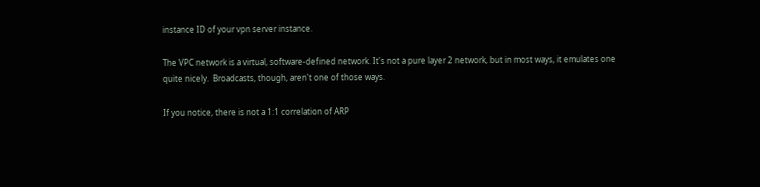instance ID of your vpn server instance.

The VPC network is a virtual, software-defined network. It's not a pure layer 2 network, but in most ways, it emulates one quite nicely.  Broadcasts, though, aren't one of those ways.

If you notice, there is not a 1:1 correlation of ARP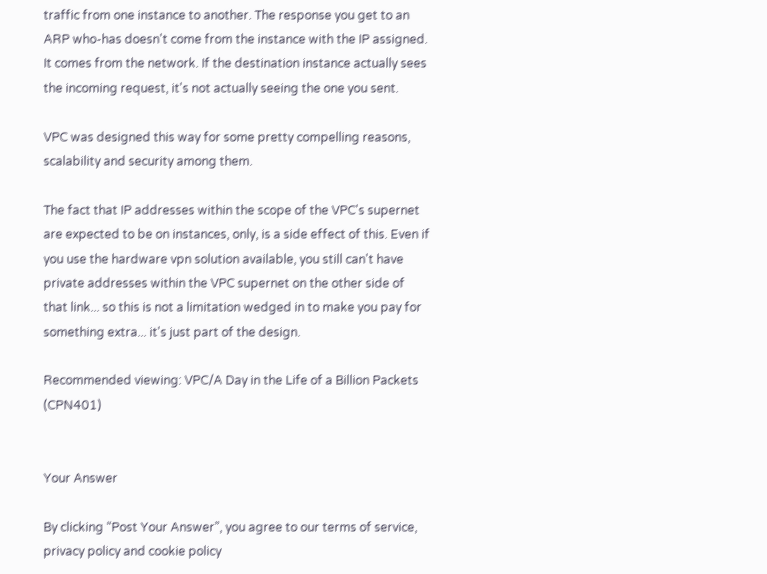traffic from one instance to another. The response you get to an ARP who-has doesn't come from the instance with the IP assigned. It comes from the network. If the destination instance actually sees the incoming request, it's not actually seeing the one you sent.

VPC was designed this way for some pretty compelling reasons, scalability and security among them.

The fact that IP addresses within the scope of the VPC's supernet are expected to be on instances, only, is a side effect of this. Even if you use the hardware vpn solution available, you still can't have private addresses within the VPC supernet on the other side of that link... so this is not a limitation wedged in to make you pay for something extra... it's just part of the design.

Recommended viewing: VPC/A Day in the Life of a Billion Packets (CPN401)


Your Answer

By clicking “Post Your Answer”, you agree to our terms of service, privacy policy and cookie policy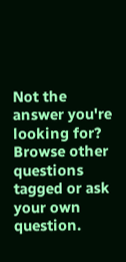Not the answer you're looking for? Browse other questions tagged or ask your own question.